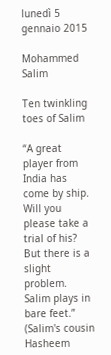lunedì 5 gennaio 2015

Mohammed Salim

Ten twinkling toes of Salim

“A great player from India has come by ship. Will you please take a trial of his? But there is a slight problem. Salim plays in bare feet.”  (Salim's cousin Hasheem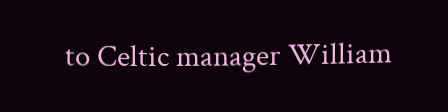to Celtic manager William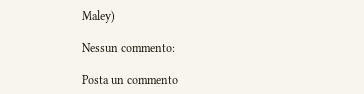Maley)

Nessun commento:

Posta un commento